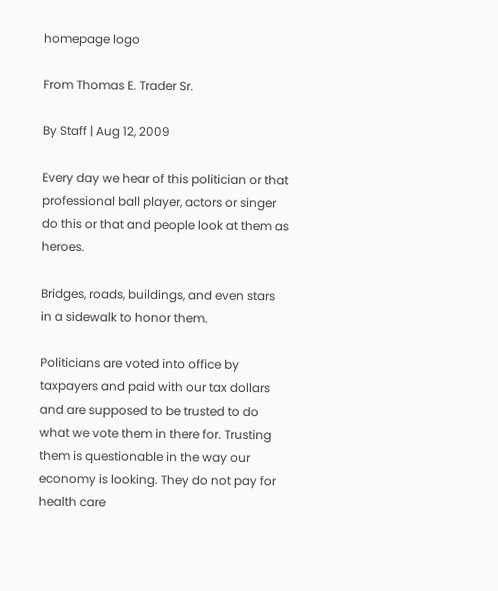homepage logo

From Thomas E. Trader Sr.

By Staff | Aug 12, 2009

Every day we hear of this politician or that professional ball player, actors or singer do this or that and people look at them as heroes.

Bridges, roads, buildings, and even stars in a sidewalk to honor them.

Politicians are voted into office by taxpayers and paid with our tax dollars and are supposed to be trusted to do what we vote them in there for. Trusting them is questionable in the way our economy is looking. They do not pay for health care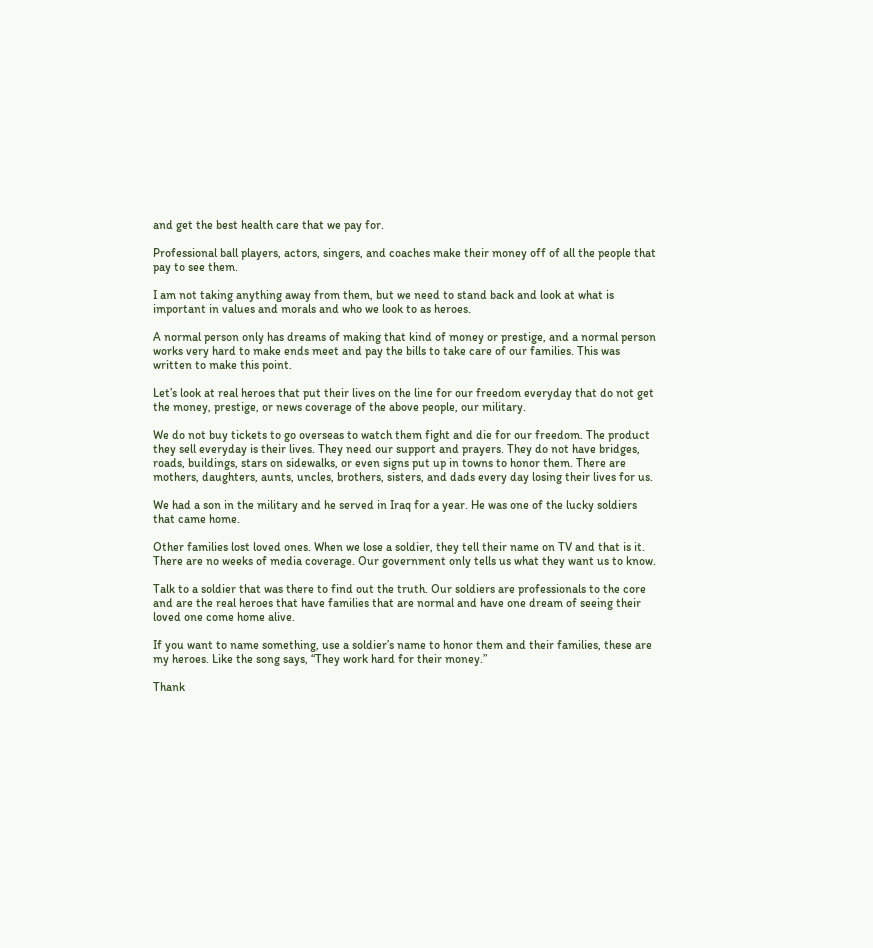and get the best health care that we pay for.

Professional ball players, actors, singers, and coaches make their money off of all the people that pay to see them.

I am not taking anything away from them, but we need to stand back and look at what is important in values and morals and who we look to as heroes.

A normal person only has dreams of making that kind of money or prestige, and a normal person works very hard to make ends meet and pay the bills to take care of our families. This was written to make this point.

Let’s look at real heroes that put their lives on the line for our freedom everyday that do not get the money, prestige, or news coverage of the above people, our military.

We do not buy tickets to go overseas to watch them fight and die for our freedom. The product they sell everyday is their lives. They need our support and prayers. They do not have bridges, roads, buildings, stars on sidewalks, or even signs put up in towns to honor them. There are mothers, daughters, aunts, uncles, brothers, sisters, and dads every day losing their lives for us.

We had a son in the military and he served in Iraq for a year. He was one of the lucky soldiers that came home.

Other families lost loved ones. When we lose a soldier, they tell their name on TV and that is it. There are no weeks of media coverage. Our government only tells us what they want us to know.

Talk to a soldier that was there to find out the truth. Our soldiers are professionals to the core and are the real heroes that have families that are normal and have one dream of seeing their loved one come home alive.

If you want to name something, use a soldier’s name to honor them and their families, these are my heroes. Like the song says, “They work hard for their money.”

Thank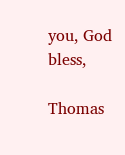you, God bless,

Thomas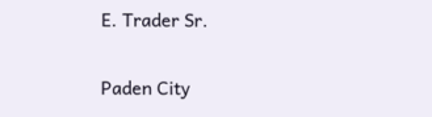E. Trader Sr.

Paden City